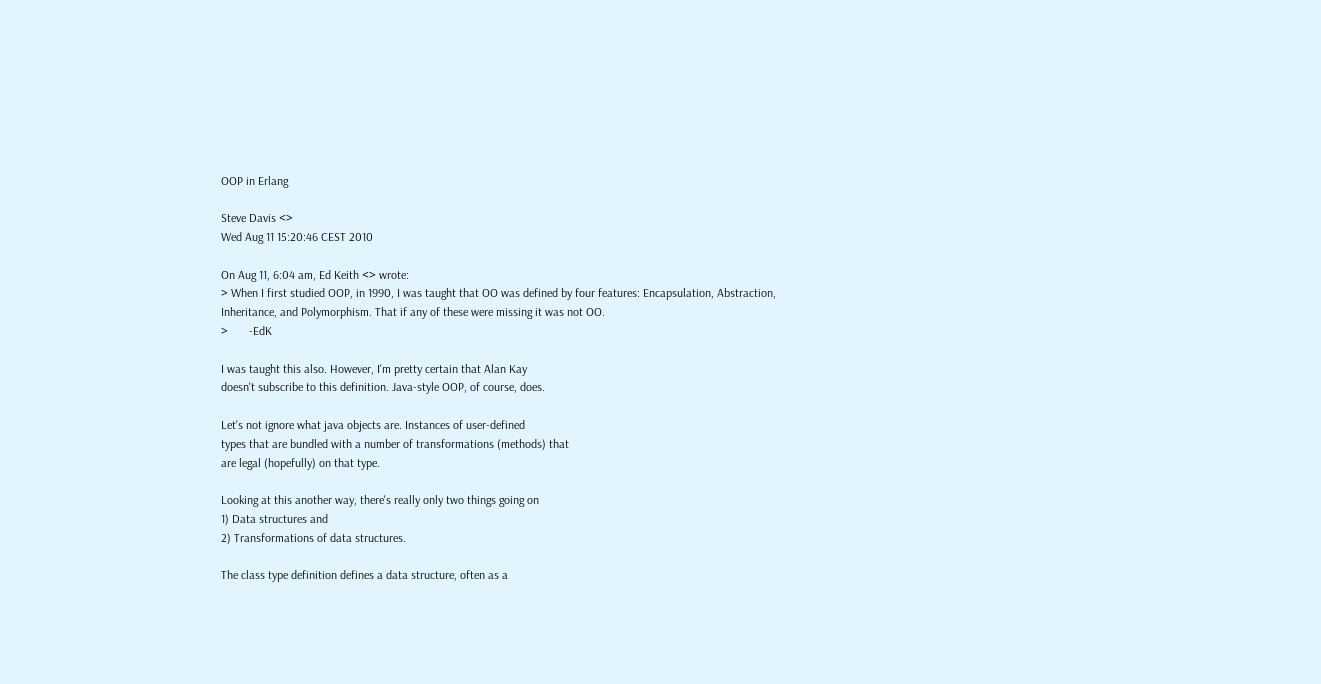OOP in Erlang

Steve Davis <>
Wed Aug 11 15:20:46 CEST 2010

On Aug 11, 6:04 am, Ed Keith <> wrote:
> When I first studied OOP, in 1990, I was taught that OO was defined by four features: Encapsulation, Abstraction, Inheritance, and Polymorphism. That if any of these were missing it was not OO.
>       -EdK

I was taught this also. However, I'm pretty certain that Alan Kay
doesn't subscribe to this definition. Java-style OOP, of course, does.

Let's not ignore what java objects are. Instances of user-defined
types that are bundled with a number of transformations (methods) that
are legal (hopefully) on that type.

Looking at this another way, there's really only two things going on
1) Data structures and
2) Transformations of data structures.

The class type definition defines a data structure, often as a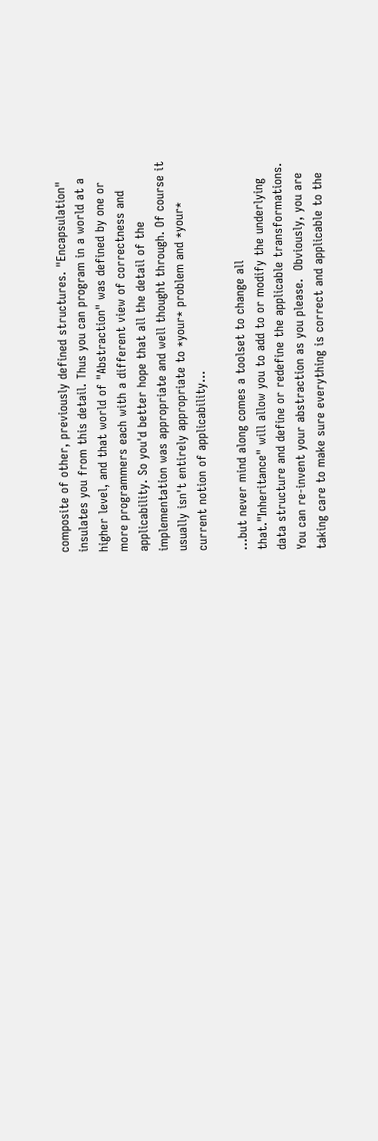composite of other, previously defined structures. "Encapsulation"
insulates you from this detail. Thus you can program in a world at a
higher level, and that world of "Abstraction" was defined by one or
more programmers each with a different view of correctness and
applicability. So you'd better hope that all the detail of the
implementation was appropriate and well thought through. Of course it
usually isn't entirely appropriate to *your* problem and *your*
current notion of applicability...

...but never mind along comes a toolset to change all
that."Inheritance" will allow you to add to or modify the underlying
data structure and define or redefine the applicable transformations.
You can re-invent your abstraction as you please.  Obviously, you are
taking care to make sure everything is correct and applicable to the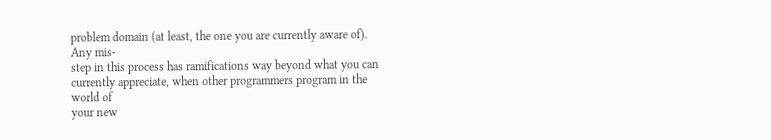problem domain (at least, the one you are currently aware of). Any mis-
step in this process has ramifications way beyond what you can
currently appreciate, when other programmers program in the world of
your new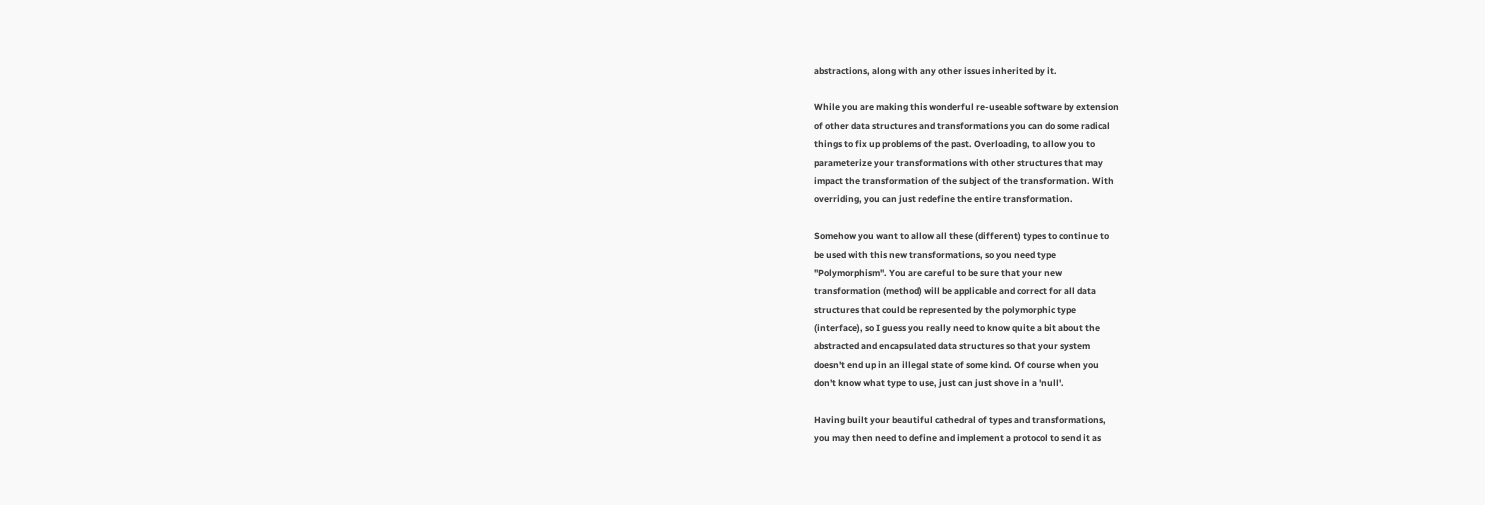abstractions, along with any other issues inherited by it.

While you are making this wonderful re-useable software by extension
of other data structures and transformations you can do some radical
things to fix up problems of the past. Overloading, to allow you to
parameterize your transformations with other structures that may
impact the transformation of the subject of the transformation. With
overriding, you can just redefine the entire transformation.

Somehow you want to allow all these (different) types to continue to
be used with this new transformations, so you need type
"Polymorphism". You are careful to be sure that your new
transformation (method) will be applicable and correct for all data
structures that could be represented by the polymorphic type
(interface), so I guess you really need to know quite a bit about the
abstracted and encapsulated data structures so that your system
doesn't end up in an illegal state of some kind. Of course when you
don't know what type to use, just can just shove in a 'null'.

Having built your beautiful cathedral of types and transformations,
you may then need to define and implement a protocol to send it as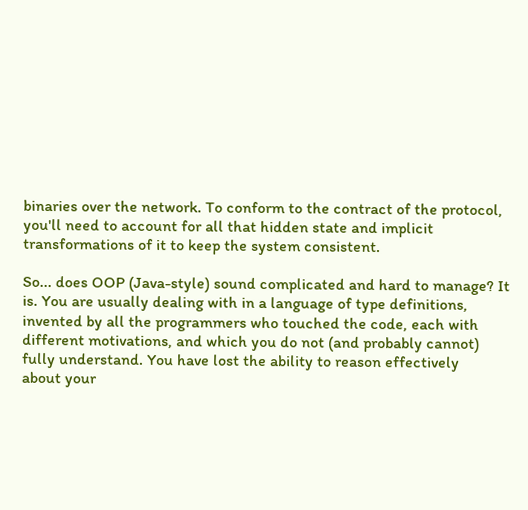binaries over the network. To conform to the contract of the protocol,
you'll need to account for all that hidden state and implicit
transformations of it to keep the system consistent.

So... does OOP (Java-style) sound complicated and hard to manage? It
is. You are usually dealing with in a language of type definitions,
invented by all the programmers who touched the code, each with
different motivations, and which you do not (and probably cannot)
fully understand. You have lost the ability to reason effectively
about your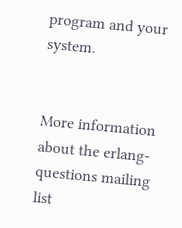program and your system.


More information about the erlang-questions mailing list